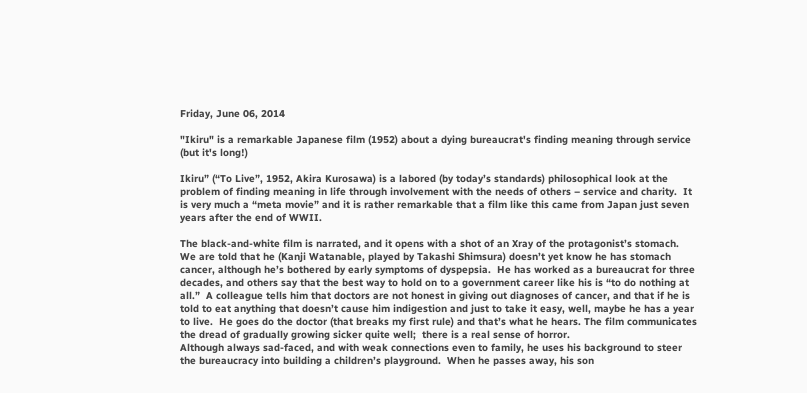Friday, June 06, 2014

"Ikiru" is a remarkable Japanese film (1952) about a dying bureaucrat's finding meaning through service (but it's long!)

Ikiru” (“To Live”, 1952, Akira Kurosawa) is a labored (by today’s standards) philosophical look at the problem of finding meaning in life through involvement with the needs of others – service and charity.  It is very much a “meta movie” and it is rather remarkable that a film like this came from Japan just seven years after the end of WWII.

The black-and-white film is narrated, and it opens with a shot of an Xray of the protagonist’s stomach.  We are told that he (Kanji Watanable, played by Takashi Shimsura) doesn’t yet know he has stomach cancer, although he’s bothered by early symptoms of dyspepsia.  He has worked as a bureaucrat for three decades, and others say that the best way to hold on to a government career like his is “to do nothing at all.”  A colleague tells him that doctors are not honest in giving out diagnoses of cancer, and that if he is told to eat anything that doesn’t cause him indigestion and just to take it easy, well, maybe he has a year to live.  He goes do the doctor (that breaks my first rule) and that’s what he hears. The film communicates the dread of gradually growing sicker quite well;  there is a real sense of horror.
Although always sad-faced, and with weak connections even to family, he uses his background to steer the bureaucracy into building a children’s playground.  When he passes away, his son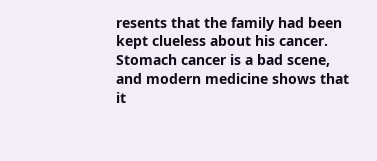resents that the family had been kept clueless about his cancer.  Stomach cancer is a bad scene, and modern medicine shows that it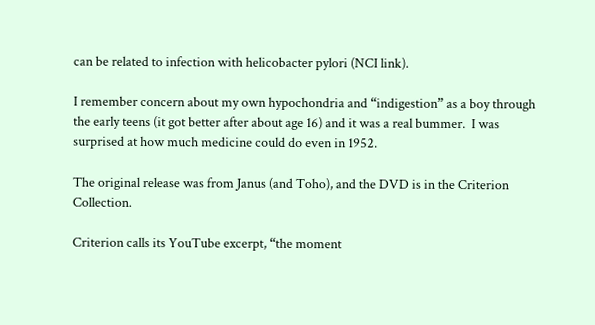can be related to infection with helicobacter pylori (NCI link).

I remember concern about my own hypochondria and “indigestion” as a boy through the early teens (it got better after about age 16) and it was a real bummer.  I was surprised at how much medicine could do even in 1952.

The original release was from Janus (and Toho), and the DVD is in the Criterion Collection.

Criterion calls its YouTube excerpt, “the moment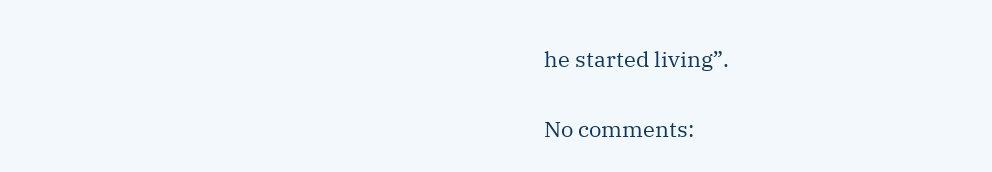he started living”.

No comments: